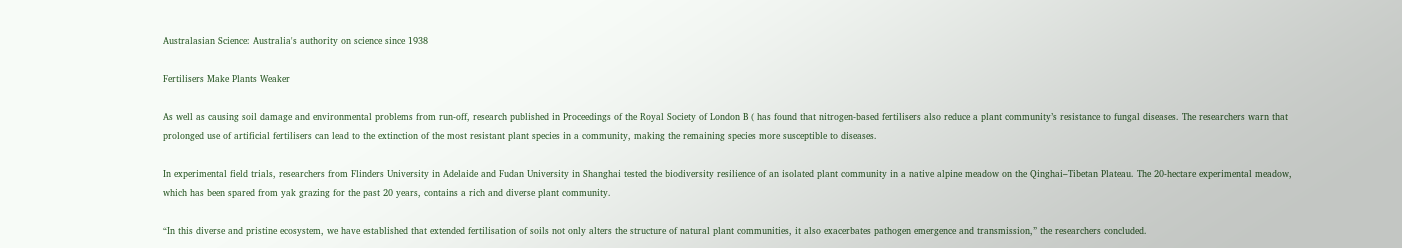Australasian Science: Australia's authority on science since 1938

Fertilisers Make Plants Weaker

As well as causing soil damage and environmental problems from run-off, research published in Proceedings of the Royal Society of London B ( has found that nitrogen-based fertilisers also reduce a plant community’s resistance to fungal diseases. The researchers warn that prolonged use of artificial fertilisers can lead to the extinction of the most resistant plant species in a community, making the remaining species more susceptible to diseases.

In experimental field trials, researchers from Flinders University in Adelaide and Fudan University in Shanghai tested the biodiversity resilience of an isolated plant community in a native alpine meadow on the Qinghai–Tibetan Plateau. The 20-hectare experimental meadow, which has been spared from yak grazing for the past 20 years, contains a rich and diverse plant community.

“In this diverse and pristine ecosystem, we have established that extended fertilisation of soils not only alters the structure of natural plant communities, it also exacerbates pathogen emergence and transmission,” the researchers concluded.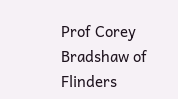Prof Corey Bradshaw of Flinders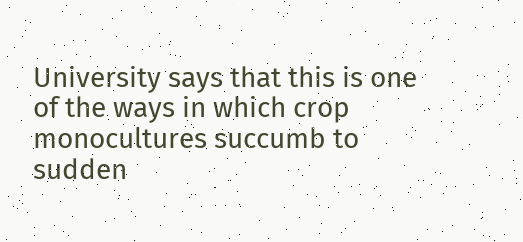University says that this is one of the ways in which crop monocultures succumb to sudden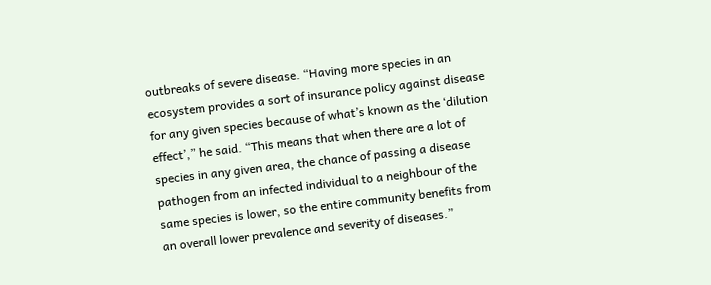outbreaks of severe disease. “Having more species in an ecosystem provides a sort of insurance policy against disease for any given species because of what’s known as the ‘dilution effect’,” he said. “This means that when there are a lot of species in any given area, the chance of passing a disease pathogen from an infected individual to a neighbour of the same species is lower, so the entire community benefits from an overall lower prevalence and severity of diseases.”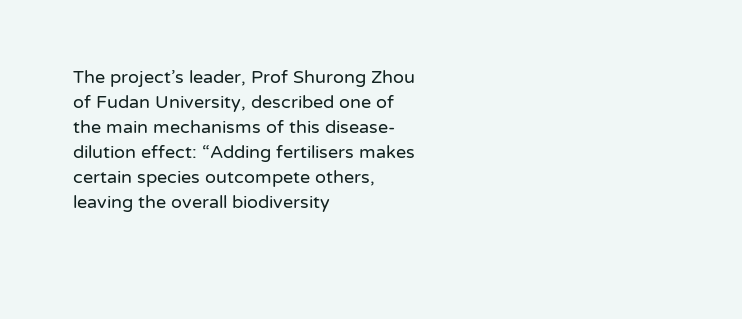The project’s leader, Prof Shurong Zhou of Fudan University, described one of the main mechanisms of this disease-dilution effect: “Adding fertilisers makes certain species outcompete others, leaving the overall biodiversity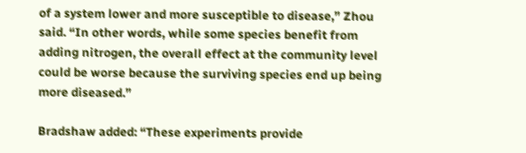of a system lower and more susceptible to disease,” Zhou said. “In other words, while some species benefit from adding nitrogen, the overall effect at the community level could be worse because the surviving species end up being more diseased.”

Bradshaw added: “These experiments provide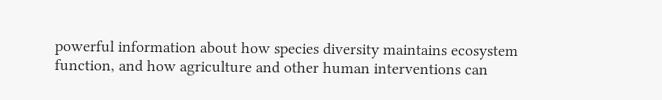powerful information about how species diversity maintains ecosystem function, and how agriculture and other human interventions can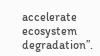accelerate ecosystem degradation”.